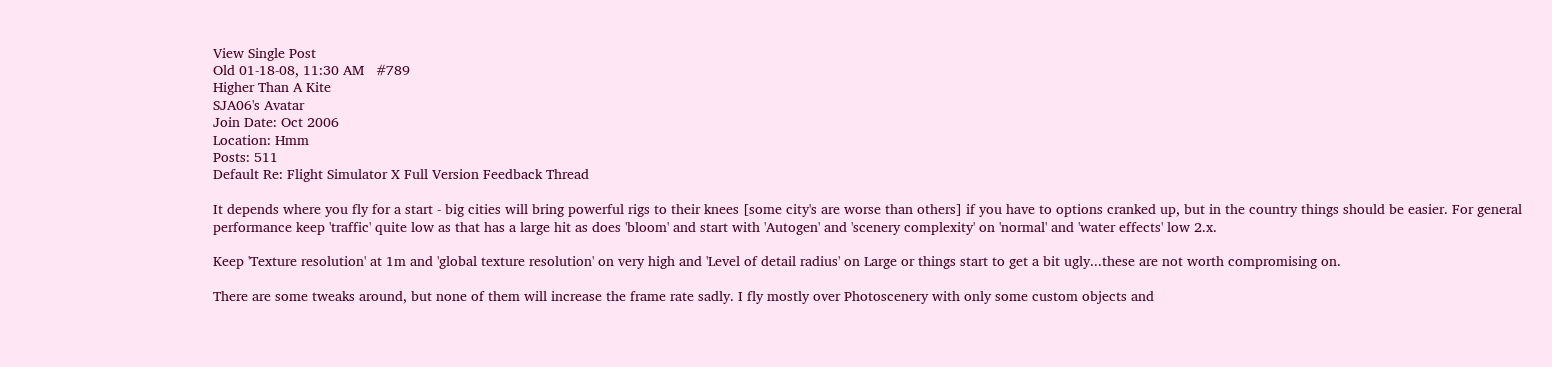View Single Post
Old 01-18-08, 11:30 AM   #789
Higher Than A Kite
SJA06's Avatar
Join Date: Oct 2006
Location: Hmm
Posts: 511
Default Re: Flight Simulator X Full Version Feedback Thread

It depends where you fly for a start - big cities will bring powerful rigs to their knees [some city's are worse than others] if you have to options cranked up, but in the country things should be easier. For general performance keep 'traffic' quite low as that has a large hit as does 'bloom' and start with 'Autogen' and 'scenery complexity' on 'normal' and 'water effects' low 2.x.

Keep 'Texture resolution' at 1m and 'global texture resolution' on very high and 'Level of detail radius' on Large or things start to get a bit ugly...these are not worth compromising on.

There are some tweaks around, but none of them will increase the frame rate sadly. I fly mostly over Photoscenery with only some custom objects and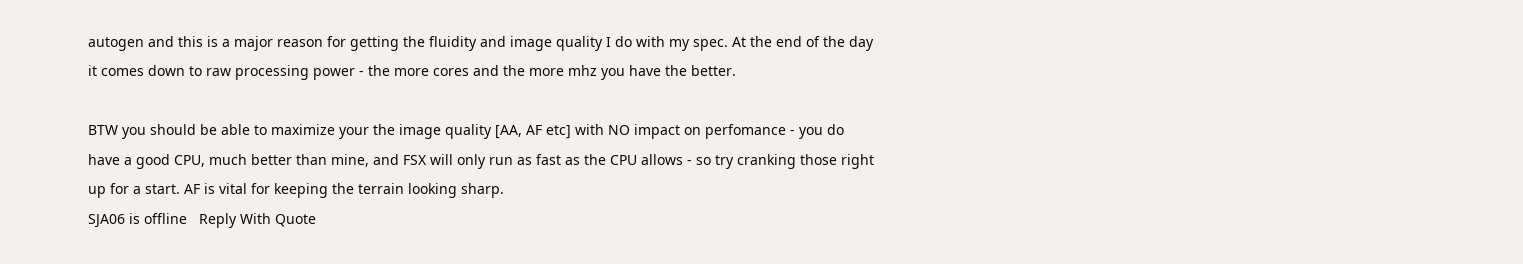autogen and this is a major reason for getting the fluidity and image quality I do with my spec. At the end of the day it comes down to raw processing power - the more cores and the more mhz you have the better.

BTW you should be able to maximize your the image quality [AA, AF etc] with NO impact on perfomance - you do have a good CPU, much better than mine, and FSX will only run as fast as the CPU allows - so try cranking those right up for a start. AF is vital for keeping the terrain looking sharp.
SJA06 is offline   Reply With Quote